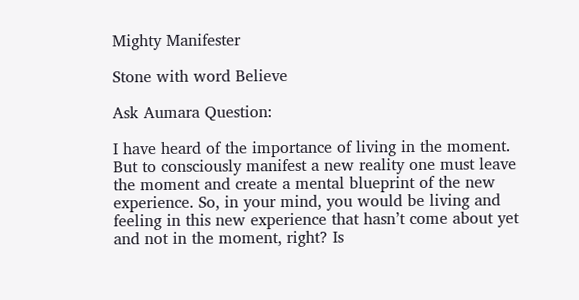Mighty Manifester

Stone with word Believe

Ask Aumara Question:

I have heard of the importance of living in the moment. But to consciously manifest a new reality one must leave the moment and create a mental blueprint of the new experience. So, in your mind, you would be living and feeling in this new experience that hasn’t come about yet and not in the moment, right? Is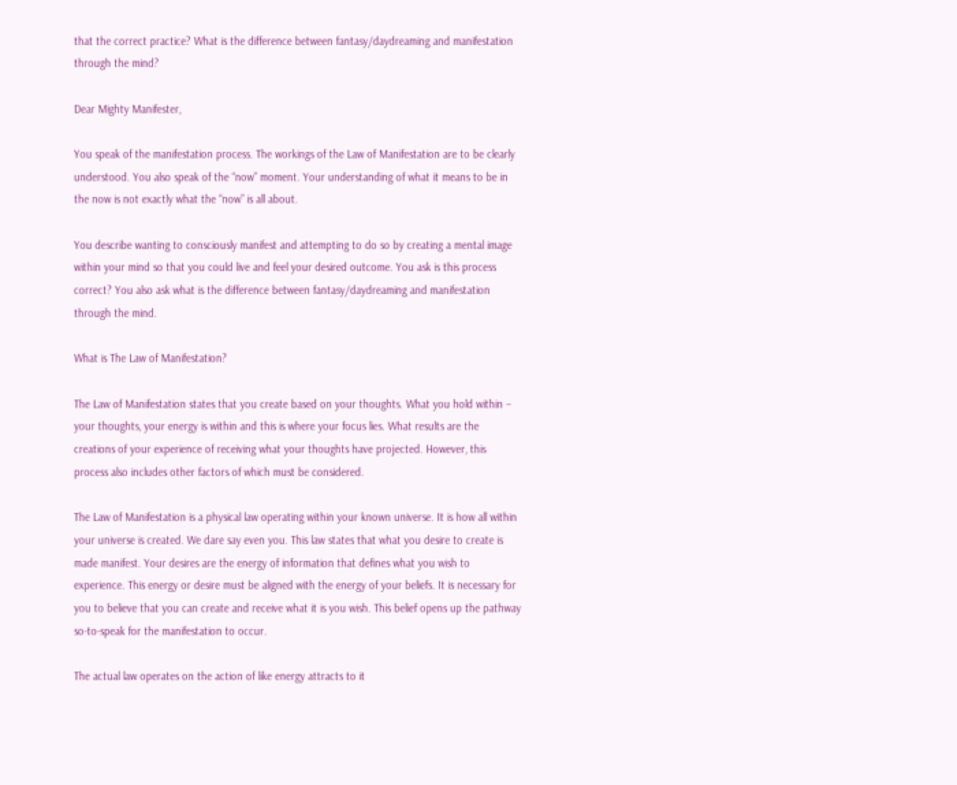that the correct practice? What is the difference between fantasy/daydreaming and manifestation through the mind?

Dear Mighty Manifester,

You speak of the manifestation process. The workings of the Law of Manifestation are to be clearly understood. You also speak of the “now” moment. Your understanding of what it means to be in the now is not exactly what the “now” is all about.

You describe wanting to consciously manifest and attempting to do so by creating a mental image within your mind so that you could live and feel your desired outcome. You ask is this process correct? You also ask what is the difference between fantasy/daydreaming and manifestation through the mind.

What is The Law of Manifestation?

The Law of Manifestation states that you create based on your thoughts. What you hold within – your thoughts, your energy is within and this is where your focus lies. What results are the creations of your experience of receiving what your thoughts have projected. However, this process also includes other factors of which must be considered.

The Law of Manifestation is a physical law operating within your known universe. It is how all within your universe is created. We dare say even you. This law states that what you desire to create is made manifest. Your desires are the energy of information that defines what you wish to experience. This energy or desire must be aligned with the energy of your beliefs. It is necessary for you to believe that you can create and receive what it is you wish. This belief opens up the pathway so-to-speak for the manifestation to occur.

The actual law operates on the action of like energy attracts to it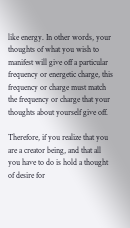like energy. In other words, your thoughts of what you wish to manifest will give off a particular frequency or energetic charge, this frequency or charge must match the frequency or charge that your thoughts about yourself give off.

Therefore, if you realize that you are a creator being, and that all you have to do is hold a thought of desire for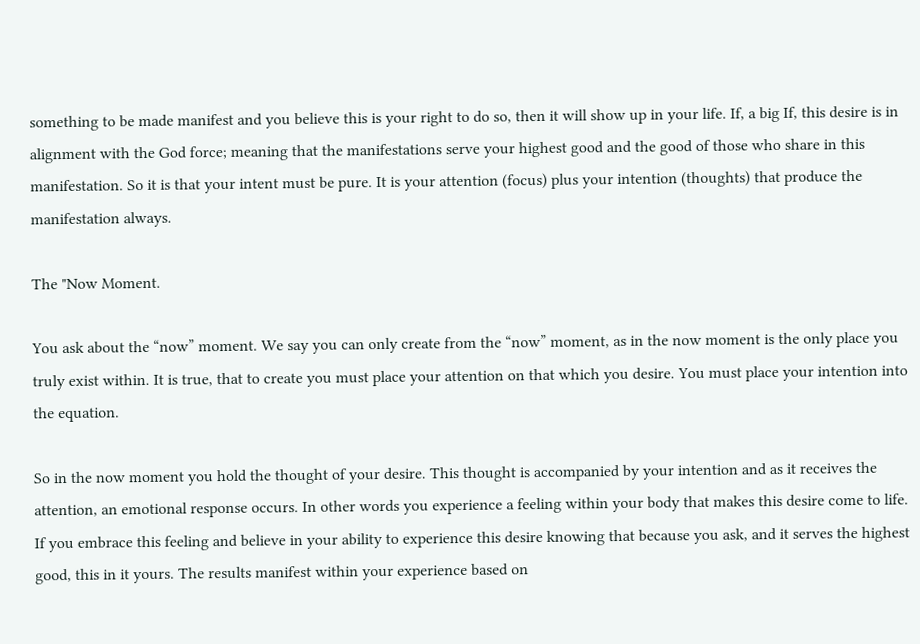something to be made manifest and you believe this is your right to do so, then it will show up in your life. If, a big If, this desire is in alignment with the God force; meaning that the manifestations serve your highest good and the good of those who share in this manifestation. So it is that your intent must be pure. It is your attention (focus) plus your intention (thoughts) that produce the manifestation always.

The "Now Moment.

You ask about the “now” moment. We say you can only create from the “now” moment, as in the now moment is the only place you truly exist within. It is true, that to create you must place your attention on that which you desire. You must place your intention into the equation.

So in the now moment you hold the thought of your desire. This thought is accompanied by your intention and as it receives the attention, an emotional response occurs. In other words you experience a feeling within your body that makes this desire come to life. If you embrace this feeling and believe in your ability to experience this desire knowing that because you ask, and it serves the highest good, this in it yours. The results manifest within your experience based on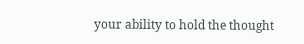your ability to hold the thought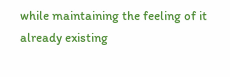while maintaining the feeling of it already existing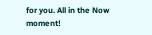for you. All in the Now moment!